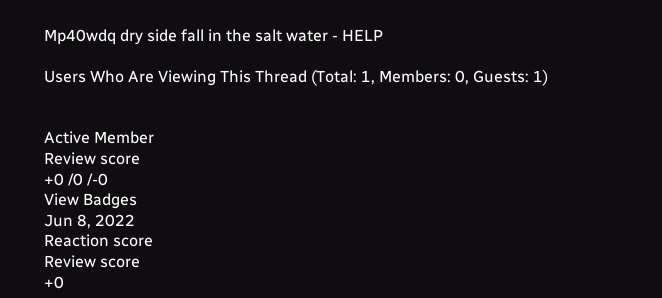Mp40wdq dry side fall in the salt water - HELP

Users Who Are Viewing This Thread (Total: 1, Members: 0, Guests: 1)


Active Member
Review score
+0 /0 /-0
View Badges
Jun 8, 2022
Reaction score
Review score
+0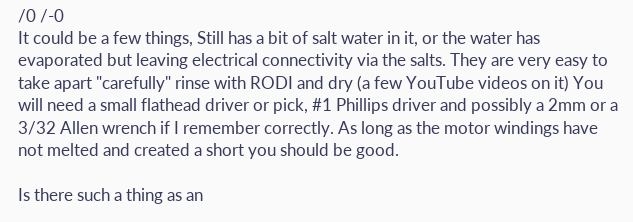/0 /-0
It could be a few things, Still has a bit of salt water in it, or the water has evaporated but leaving electrical connectivity via the salts. They are very easy to take apart "carefully" rinse with RODI and dry (a few YouTube videos on it) You will need a small flathead driver or pick, #1 Phillips driver and possibly a 2mm or a 3/32 Allen wrench if I remember correctly. As long as the motor windings have not melted and created a short you should be good.

Is there such a thing as an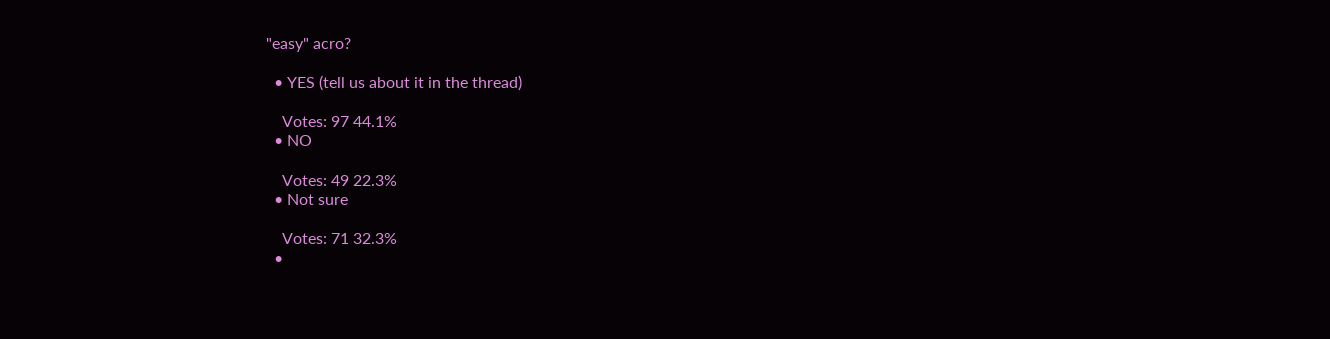"easy" acro?

  • YES (tell us about it in the thread)

    Votes: 97 44.1%
  • NO

    Votes: 49 22.3%
  • Not sure

    Votes: 71 32.3%
  •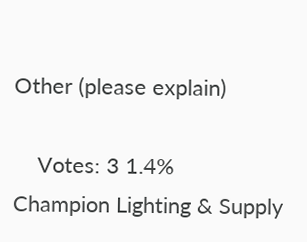Other (please explain)

    Votes: 3 1.4%
Champion Lighting & Supply